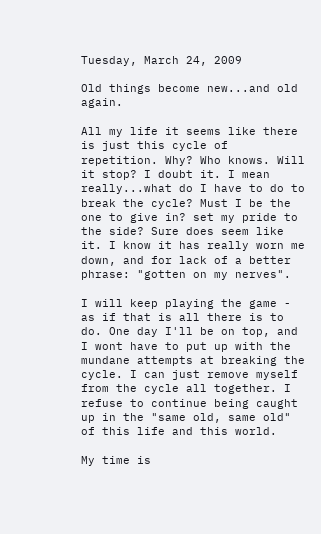Tuesday, March 24, 2009

Old things become new...and old again.

All my life it seems like there is just this cycle of repetition. Why? Who knows. Will it stop? I doubt it. I mean really...what do I have to do to break the cycle? Must I be the one to give in? set my pride to the side? Sure does seem like it. I know it has really worn me down, and for lack of a better phrase: "gotten on my nerves".

I will keep playing the game - as if that is all there is to do. One day I'll be on top, and I wont have to put up with the mundane attempts at breaking the cycle. I can just remove myself from the cycle all together. I refuse to continue being caught up in the "same old, same old" of this life and this world.

My time is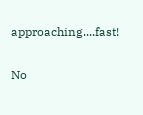approaching....fast!

No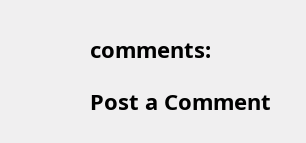comments:

Post a Comment